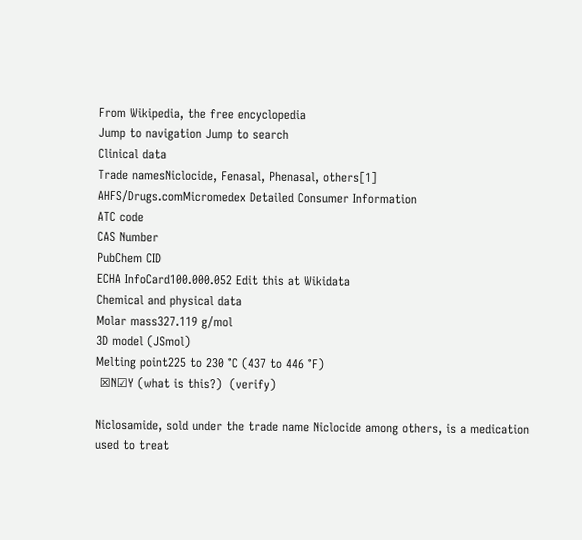From Wikipedia, the free encyclopedia
Jump to navigation Jump to search
Clinical data
Trade namesNiclocide, Fenasal, Phenasal, others[1]
AHFS/Drugs.comMicromedex Detailed Consumer Information
ATC code
CAS Number
PubChem CID
ECHA InfoCard100.000.052 Edit this at Wikidata
Chemical and physical data
Molar mass327.119 g/mol
3D model (JSmol)
Melting point225 to 230 °C (437 to 446 °F)
 ☒N☑Y (what is this?)  (verify)

Niclosamide, sold under the trade name Niclocide among others, is a medication used to treat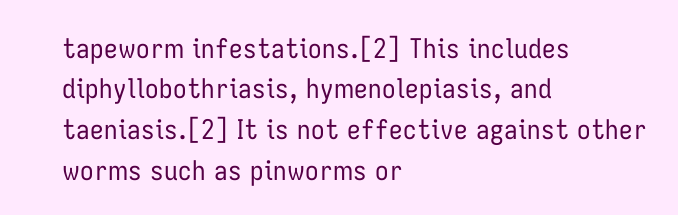tapeworm infestations.[2] This includes diphyllobothriasis, hymenolepiasis, and taeniasis.[2] It is not effective against other worms such as pinworms or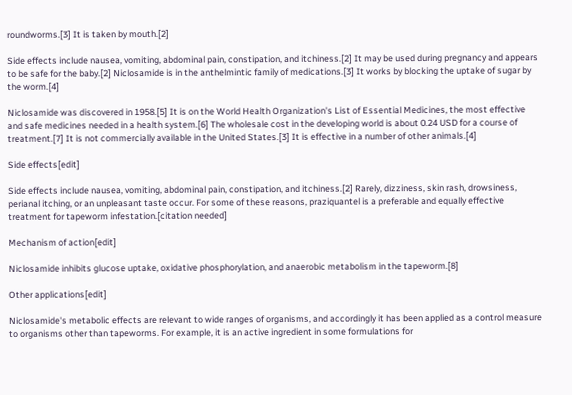roundworms.[3] It is taken by mouth.[2]

Side effects include nausea, vomiting, abdominal pain, constipation, and itchiness.[2] It may be used during pregnancy and appears to be safe for the baby.[2] Niclosamide is in the anthelmintic family of medications.[3] It works by blocking the uptake of sugar by the worm.[4]

Niclosamide was discovered in 1958.[5] It is on the World Health Organization's List of Essential Medicines, the most effective and safe medicines needed in a health system.[6] The wholesale cost in the developing world is about 0.24 USD for a course of treatment.[7] It is not commercially available in the United States.[3] It is effective in a number of other animals.[4]

Side effects[edit]

Side effects include nausea, vomiting, abdominal pain, constipation, and itchiness.[2] Rarely, dizziness, skin rash, drowsiness, perianal itching, or an unpleasant taste occur. For some of these reasons, praziquantel is a preferable and equally effective treatment for tapeworm infestation.[citation needed]

Mechanism of action[edit]

Niclosamide inhibits glucose uptake, oxidative phosphorylation, and anaerobic metabolism in the tapeworm.[8]

Other applications[edit]

Niclosamide's metabolic effects are relevant to wide ranges of organisms, and accordingly it has been applied as a control measure to organisms other than tapeworms. For example, it is an active ingredient in some formulations for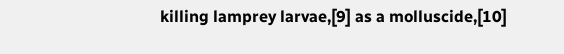killing lamprey larvae,[9] as a molluscide,[10]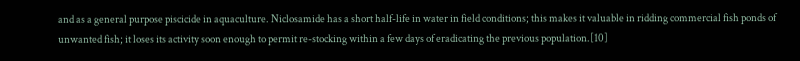and as a general purpose piscicide in aquaculture. Niclosamide has a short half-life in water in field conditions; this makes it valuable in ridding commercial fish ponds of unwanted fish; it loses its activity soon enough to permit re-stocking within a few days of eradicating the previous population.[10]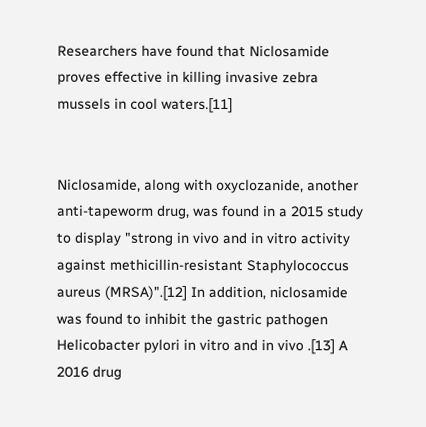Researchers have found that Niclosamide proves effective in killing invasive zebra mussels in cool waters.[11]


Niclosamide, along with oxyclozanide, another anti-tapeworm drug, was found in a 2015 study to display "strong in vivo and in vitro activity against methicillin-resistant Staphylococcus aureus (MRSA)".[12] In addition, niclosamide was found to inhibit the gastric pathogen Helicobacter pylori in vitro and in vivo .[13] A 2016 drug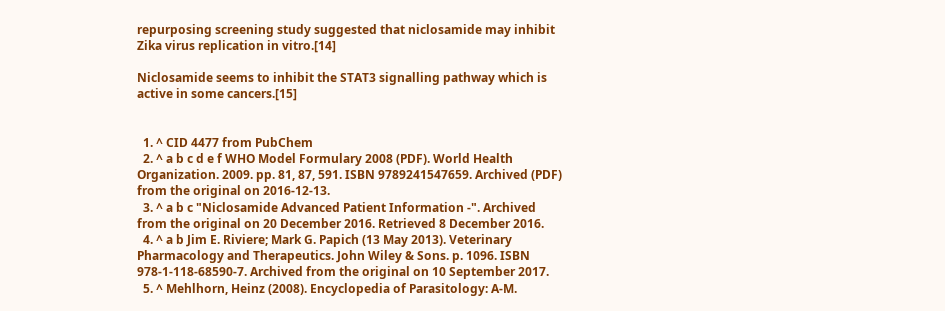repurposing screening study suggested that niclosamide may inhibit Zika virus replication in vitro.[14]

Niclosamide seems to inhibit the STAT3 signalling pathway which is active in some cancers.[15]


  1. ^ CID 4477 from PubChem
  2. ^ a b c d e f WHO Model Formulary 2008 (PDF). World Health Organization. 2009. pp. 81, 87, 591. ISBN 9789241547659. Archived (PDF) from the original on 2016-12-13.
  3. ^ a b c "Niclosamide Advanced Patient Information -". Archived from the original on 20 December 2016. Retrieved 8 December 2016.
  4. ^ a b Jim E. Riviere; Mark G. Papich (13 May 2013). Veterinary Pharmacology and Therapeutics. John Wiley & Sons. p. 1096. ISBN 978-1-118-68590-7. Archived from the original on 10 September 2017.
  5. ^ Mehlhorn, Heinz (2008). Encyclopedia of Parasitology: A-M.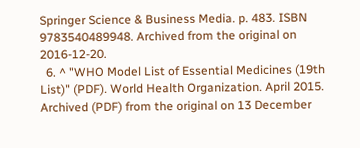Springer Science & Business Media. p. 483. ISBN 9783540489948. Archived from the original on 2016-12-20.
  6. ^ "WHO Model List of Essential Medicines (19th List)" (PDF). World Health Organization. April 2015. Archived (PDF) from the original on 13 December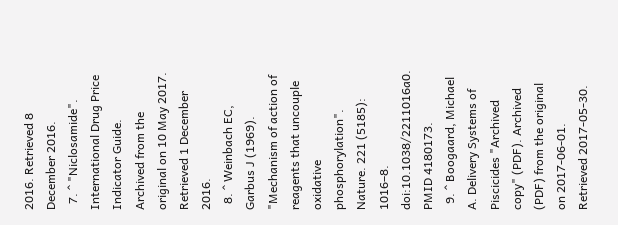2016. Retrieved 8 December 2016.
  7. ^ "Niclosamide". International Drug Price Indicator Guide. Archived from the original on 10 May 2017. Retrieved 1 December 2016.
  8. ^ Weinbach EC, Garbus J (1969). "Mechanism of action of reagents that uncouple oxidative phosphorylation". Nature. 221 (5185): 1016–8. doi:10.1038/2211016a0. PMID 4180173.
  9. ^ Boogaard, Michael A. Delivery Systems of Piscicides "Archived copy" (PDF). Archived (PDF) from the original on 2017-06-01. Retrieved 2017-05-30.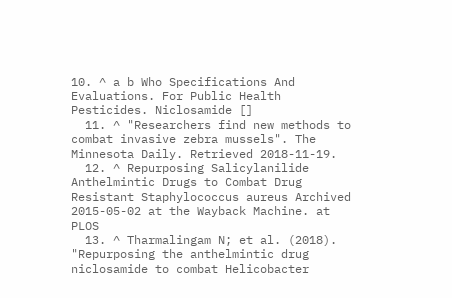10. ^ a b Who Specifications And Evaluations. For Public Health Pesticides. Niclosamide []
  11. ^ "Researchers find new methods to combat invasive zebra mussels". The Minnesota Daily. Retrieved 2018-11-19.
  12. ^ Repurposing Salicylanilide Anthelmintic Drugs to Combat Drug Resistant Staphylococcus aureus Archived 2015-05-02 at the Wayback Machine. at PLOS
  13. ^ Tharmalingam N; et al. (2018). "Repurposing the anthelmintic drug niclosamide to combat Helicobacter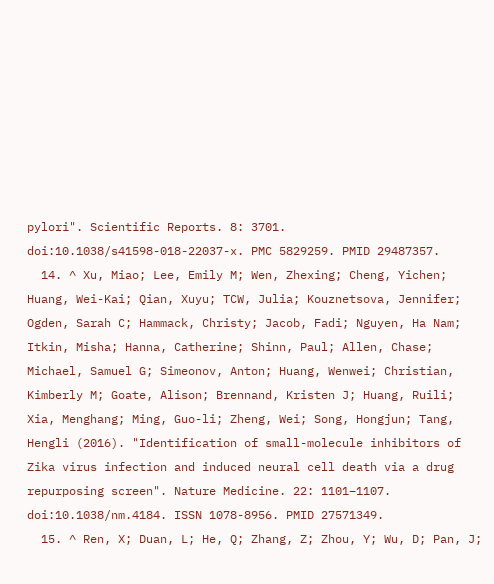pylori". Scientific Reports. 8: 3701. doi:10.1038/s41598-018-22037-x. PMC 5829259. PMID 29487357.
  14. ^ Xu, Miao; Lee, Emily M; Wen, Zhexing; Cheng, Yichen; Huang, Wei-Kai; Qian, Xuyu; TCW, Julia; Kouznetsova, Jennifer; Ogden, Sarah C; Hammack, Christy; Jacob, Fadi; Nguyen, Ha Nam; Itkin, Misha; Hanna, Catherine; Shinn, Paul; Allen, Chase; Michael, Samuel G; Simeonov, Anton; Huang, Wenwei; Christian, Kimberly M; Goate, Alison; Brennand, Kristen J; Huang, Ruili; Xia, Menghang; Ming, Guo-li; Zheng, Wei; Song, Hongjun; Tang, Hengli (2016). "Identification of small-molecule inhibitors of Zika virus infection and induced neural cell death via a drug repurposing screen". Nature Medicine. 22: 1101–1107. doi:10.1038/nm.4184. ISSN 1078-8956. PMID 27571349.
  15. ^ Ren, X; Duan, L; He, Q; Zhang, Z; Zhou, Y; Wu, D; Pan, J;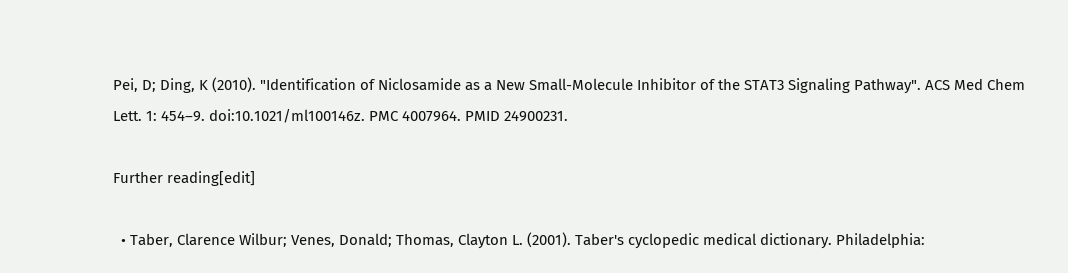Pei, D; Ding, K (2010). "Identification of Niclosamide as a New Small-Molecule Inhibitor of the STAT3 Signaling Pathway". ACS Med Chem Lett. 1: 454–9. doi:10.1021/ml100146z. PMC 4007964. PMID 24900231.

Further reading[edit]

  • Taber, Clarence Wilbur; Venes, Donald; Thomas, Clayton L. (2001). Taber's cyclopedic medical dictionary. Philadelphia: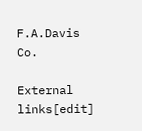F.A.Davis Co.

External links[edit]